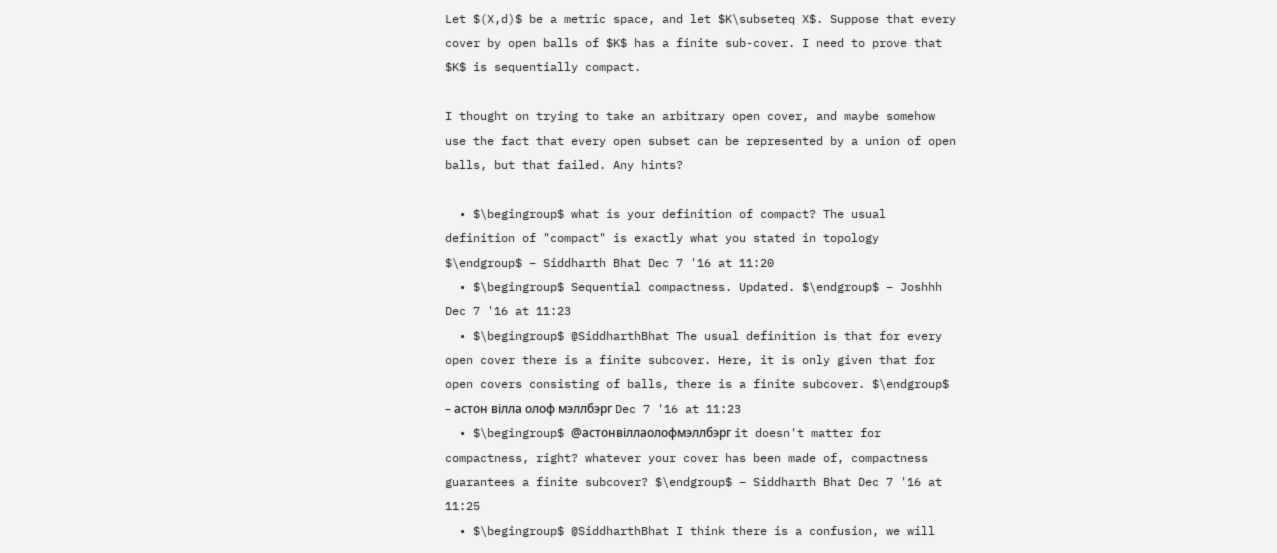Let $(X,d)$ be a metric space, and let $K\subseteq X$. Suppose that every cover by open balls of $K$ has a finite sub-cover. I need to prove that $K$ is sequentially compact.

I thought on trying to take an arbitrary open cover, and maybe somehow use the fact that every open subset can be represented by a union of open balls, but that failed. Any hints?

  • $\begingroup$ what is your definition of compact? The usual definition of "compact" is exactly what you stated in topology $\endgroup$ – Siddharth Bhat Dec 7 '16 at 11:20
  • $\begingroup$ Sequential compactness. Updated. $\endgroup$ – Joshhh Dec 7 '16 at 11:23
  • $\begingroup$ @SiddharthBhat The usual definition is that for every open cover there is a finite subcover. Here, it is only given that for open covers consisting of balls, there is a finite subcover. $\endgroup$ – астон вілла олоф мэллбэрг Dec 7 '16 at 11:23
  • $\begingroup$ @астонвіллаолофмэллбэрг it doesn't matter for compactness, right? whatever your cover has been made of, compactness guarantees a finite subcover? $\endgroup$ – Siddharth Bhat Dec 7 '16 at 11:25
  • $\begingroup$ @SiddharthBhat I think there is a confusion, we will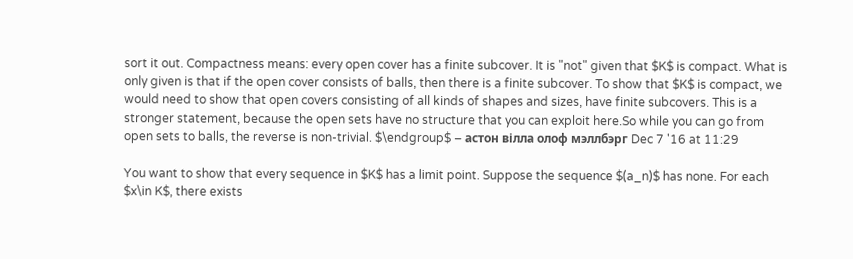sort it out. Compactness means: every open cover has a finite subcover. It is "not" given that $K$ is compact. What is only given is that if the open cover consists of balls, then there is a finite subcover. To show that $K$ is compact, we would need to show that open covers consisting of all kinds of shapes and sizes, have finite subcovers. This is a stronger statement, because the open sets have no structure that you can exploit here.So while you can go from open sets to balls, the reverse is non-trivial. $\endgroup$ – астон вілла олоф мэллбэрг Dec 7 '16 at 11:29

You want to show that every sequence in $K$ has a limit point. Suppose the sequence $(a_n)$ has none. For each $x\in K$, there exists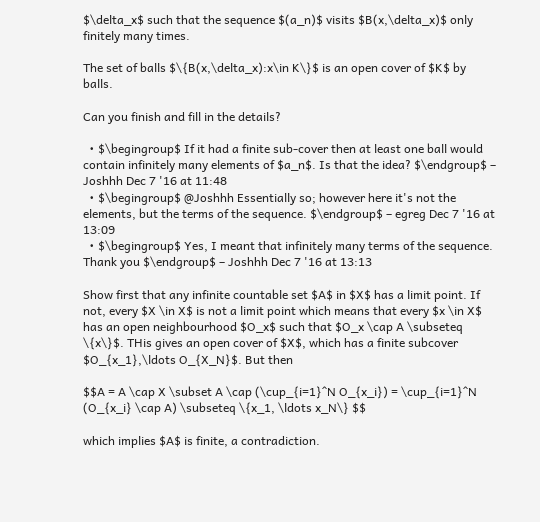$\delta_x$ such that the sequence $(a_n)$ visits $B(x,\delta_x)$ only finitely many times.

The set of balls $\{B(x,\delta_x):x\in K\}$ is an open cover of $K$ by balls.

Can you finish and fill in the details?

  • $\begingroup$ If it had a finite sub-cover then at least one ball would contain infinitely many elements of $a_n$. Is that the idea? $\endgroup$ – Joshhh Dec 7 '16 at 11:48
  • $\begingroup$ @Joshhh Essentially so; however here it's not the elements, but the terms of the sequence. $\endgroup$ – egreg Dec 7 '16 at 13:09
  • $\begingroup$ Yes, I meant that infinitely many terms of the sequence. Thank you $\endgroup$ – Joshhh Dec 7 '16 at 13:13

Show first that any infinite countable set $A$ in $X$ has a limit point. If not, every $X \in X$ is not a limit point which means that every $x \in X$ has an open neighbourhood $O_x$ such that $O_x \cap A \subseteq \{x\}$. THis gives an open cover of $X$, which has a finite subcover $O_{x_1},\ldots O_{X_N}$. But then

$$A = A \cap X \subset A \cap (\cup_{i=1}^N O_{x_i}) = \cup_{i=1}^N (O_{x_i} \cap A) \subseteq \{x_1, \ldots x_N\} $$

which implies $A$ is finite, a contradiction.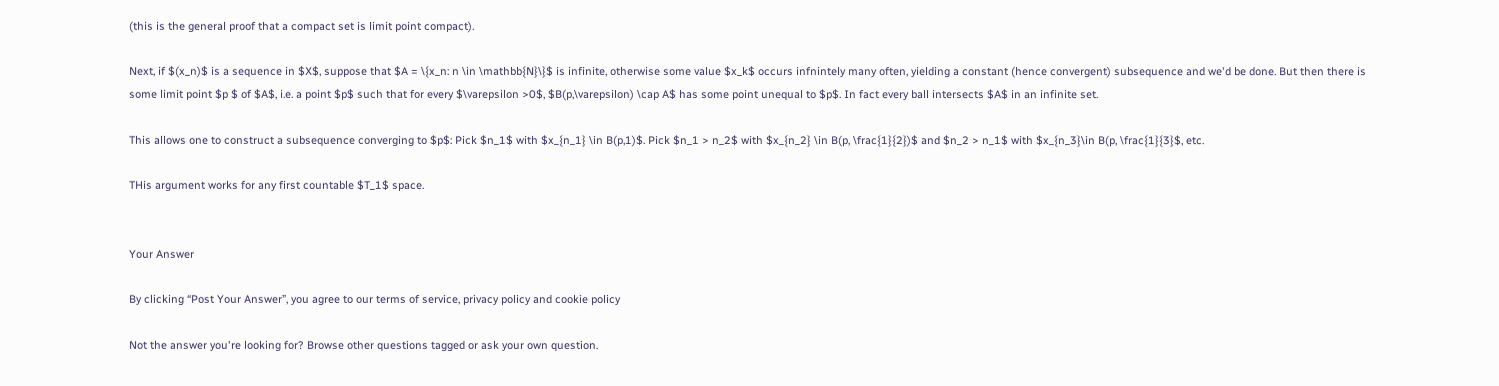(this is the general proof that a compact set is limit point compact).

Next, if $(x_n)$ is a sequence in $X$, suppose that $A = \{x_n: n \in \mathbb{N}\}$ is infinite, otherwise some value $x_k$ occurs infnintely many often, yielding a constant (hence convergent) subsequence and we'd be done. But then there is some limit point $p $ of $A$, i.e. a point $p$ such that for every $\varepsilon >0$, $B(p,\varepsilon) \cap A$ has some point unequal to $p$. In fact every ball intersects $A$ in an infinite set.

This allows one to construct a subsequence converging to $p$: Pick $n_1$ with $x_{n_1} \in B(p,1)$. Pick $n_1 > n_2$ with $x_{n_2} \in B(p, \frac{1}{2})$ and $n_2 > n_1$ with $x_{n_3}\in B(p, \frac{1}{3}$, etc.

THis argument works for any first countable $T_1$ space.


Your Answer

By clicking “Post Your Answer”, you agree to our terms of service, privacy policy and cookie policy

Not the answer you're looking for? Browse other questions tagged or ask your own question.